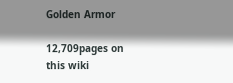Golden Armor

12,709pages on
this wiki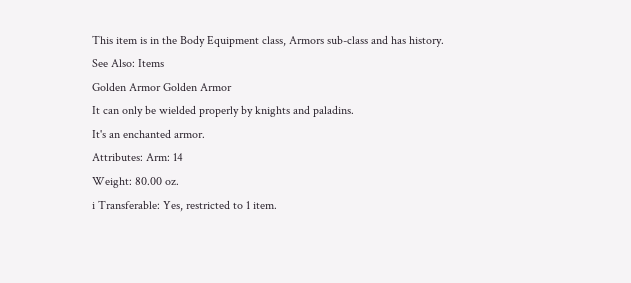This item is in the Body Equipment class, Armors sub-class and has history.
See Also: Items
Golden Armor Golden Armor
It can only be wielded properly by knights and paladins.
It's an enchanted armor.
Attributes: Arm: 14
Weight: 80.00 oz.
i Transferable: Yes, restricted to 1 item.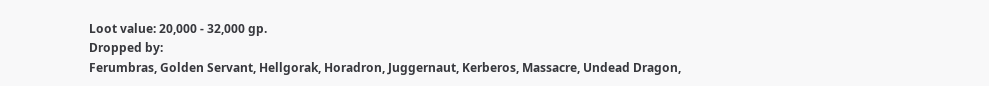Loot value: 20,000 - 32,000 gp.
Dropped by:
Ferumbras, Golden Servant, Hellgorak, Horadron, Juggernaut, Kerberos, Massacre, Undead Dragon,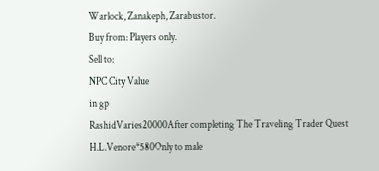Warlock, Zanakeph, Zarabustor.
Buy from: Players only.
Sell to:
NPC City Value
in gp
RashidVaries20000After completing The Traveling Trader Quest
H.L.Venore*580Only to male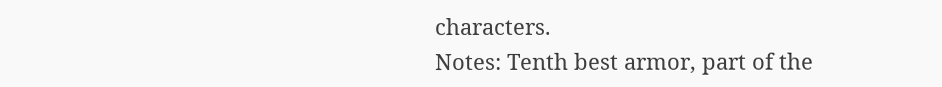characters.
Notes: Tenth best armor, part of the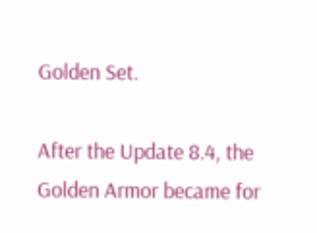Golden Set.

After the Update 8.4, the Golden Armor became for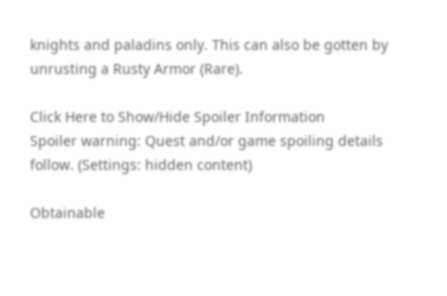knights and paladins only. This can also be gotten by unrusting a Rusty Armor (Rare).

Click Here to Show/Hide Spoiler Information
Spoiler warning: Quest and/or game spoiling details follow. (Settings: hidden content)

Obtainable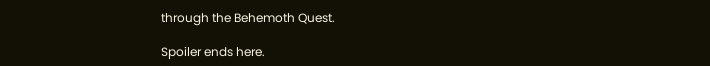through the Behemoth Quest.

Spoiler ends here.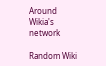Around Wikia's network

Random Wiki